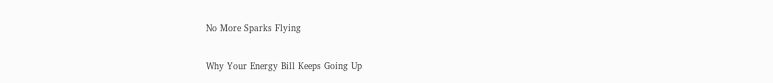No More Sparks Flying

Why Your Energy Bill Keeps Going Up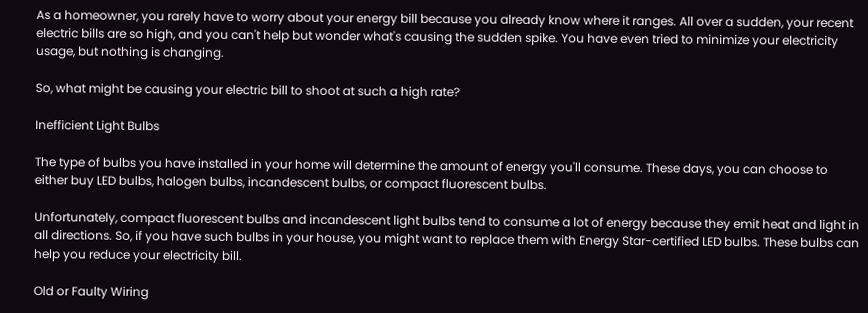As a homeowner, you rarely have to worry about your energy bill because you already know where it ranges. All over a sudden, your recent electric bills are so high, and you can't help but wonder what's causing the sudden spike. You have even tried to minimize your electricity usage, but nothing is changing.

So, what might be causing your electric bill to shoot at such a high rate?

Inefficient Light Bulbs

The type of bulbs you have installed in your home will determine the amount of energy you'll consume. These days, you can choose to either buy LED bulbs, halogen bulbs, incandescent bulbs, or compact fluorescent bulbs.

Unfortunately, compact fluorescent bulbs and incandescent light bulbs tend to consume a lot of energy because they emit heat and light in all directions. So, if you have such bulbs in your house, you might want to replace them with Energy Star-certified LED bulbs. These bulbs can help you reduce your electricity bill.

Old or Faulty Wiring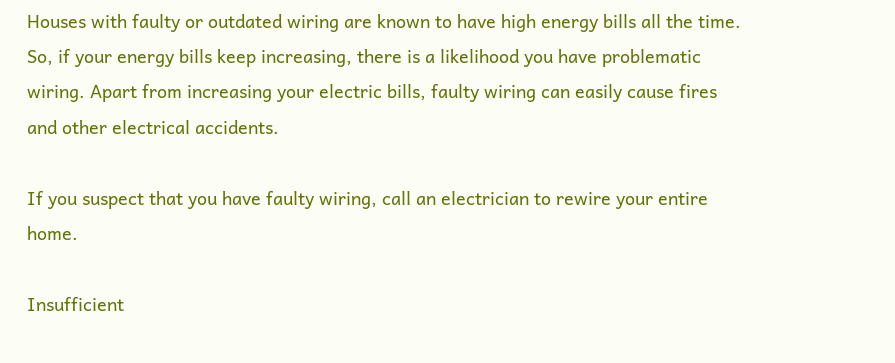Houses with faulty or outdated wiring are known to have high energy bills all the time. So, if your energy bills keep increasing, there is a likelihood you have problematic wiring. Apart from increasing your electric bills, faulty wiring can easily cause fires and other electrical accidents.

If you suspect that you have faulty wiring, call an electrician to rewire your entire home.

Insufficient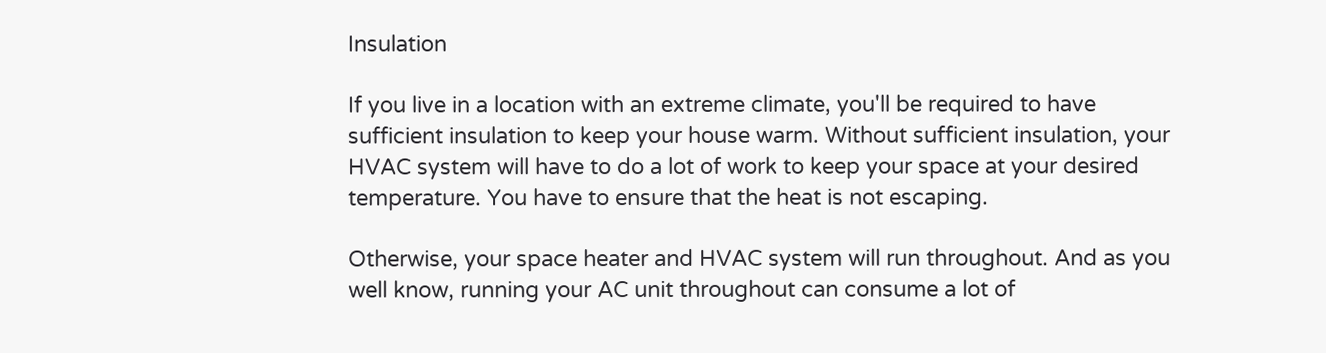Insulation

If you live in a location with an extreme climate, you'll be required to have sufficient insulation to keep your house warm. Without sufficient insulation, your HVAC system will have to do a lot of work to keep your space at your desired temperature. You have to ensure that the heat is not escaping.

Otherwise, your space heater and HVAC system will run throughout. And as you well know, running your AC unit throughout can consume a lot of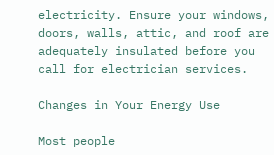electricity. Ensure your windows, doors, walls, attic, and roof are adequately insulated before you call for electrician services.

Changes in Your Energy Use

Most people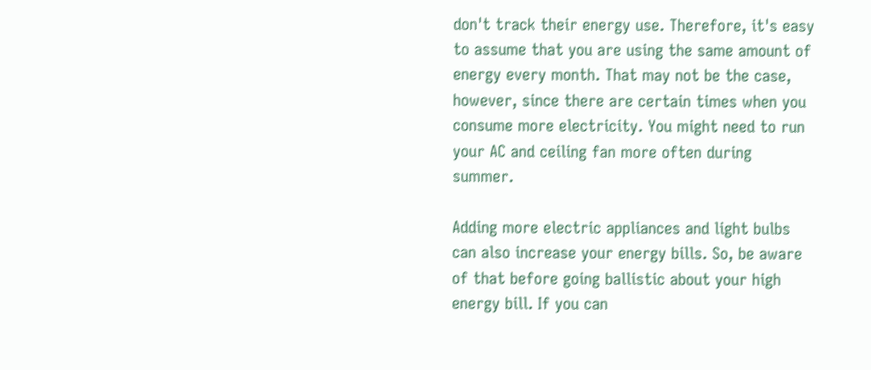don't track their energy use. Therefore, it's easy to assume that you are using the same amount of energy every month. That may not be the case, however, since there are certain times when you consume more electricity. You might need to run your AC and ceiling fan more often during summer.

Adding more electric appliances and light bulbs can also increase your energy bills. So, be aware of that before going ballistic about your high energy bill. If you can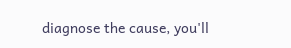diagnose the cause, you'll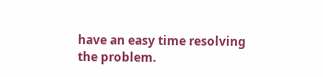have an easy time resolving the problem.